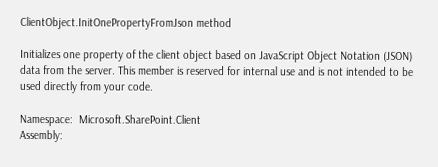ClientObject.InitOnePropertyFromJson method

Initializes one property of the client object based on JavaScript Object Notation (JSON) data from the server. This member is reserved for internal use and is not intended to be used directly from your code.

Namespace:  Microsoft.SharePoint.Client
Assembly: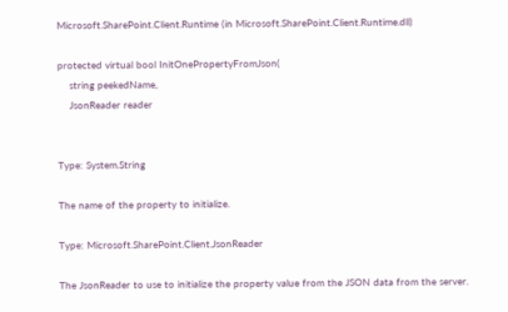Microsoft.SharePoint.Client.Runtime (in Microsoft.SharePoint.Client.Runtime.dll)

protected virtual bool InitOnePropertyFromJson(
    string peekedName,
    JsonReader reader


Type: System.String

The name of the property to initialize.

Type: Microsoft.SharePoint.Client.JsonReader

The JsonReader to use to initialize the property value from the JSON data from the server.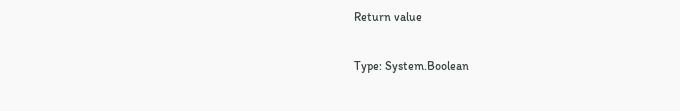Return value

Type: System.Boolean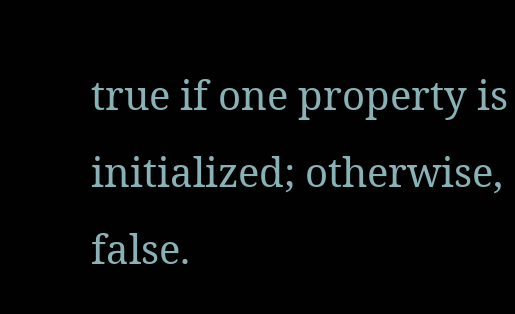true if one property is initialized; otherwise, false.